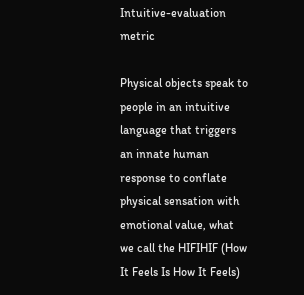Intuitive-evaluation metric

Physical objects speak to people in an intuitive language that triggers an innate human response to conflate physical sensation with emotional value, what we call the HIFIHIF (How It Feels Is How It Feels)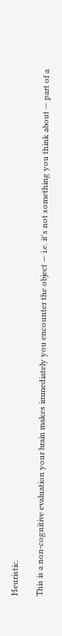Heuristic.

This is a non-cognitive evaluation your brain makes immediately you encounter the object — i.e. it's not something you think about — part of a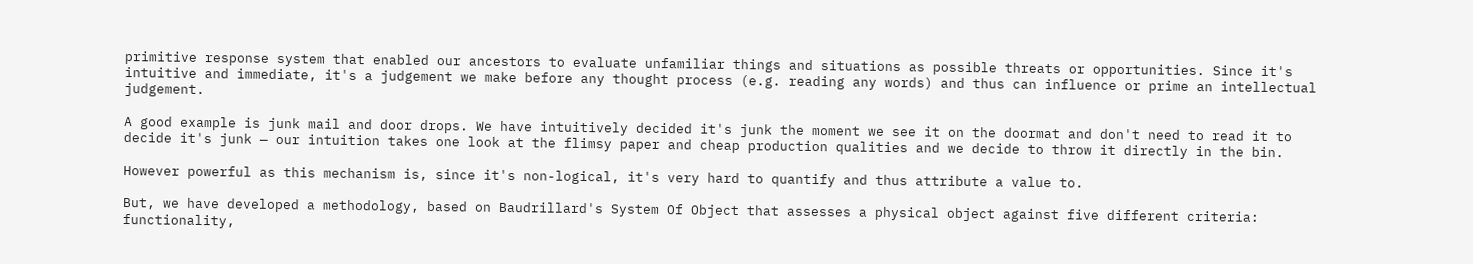primitive response system that enabled our ancestors to evaluate unfamiliar things and situations as possible threats or opportunities. Since it's intuitive and immediate, it's a judgement we make before any thought process (e.g. reading any words) and thus can influence or prime an intellectual judgement.

A good example is junk mail and door drops. We have intuitively decided it's junk the moment we see it on the doormat and don't need to read it to decide it's junk — our intuition takes one look at the flimsy paper and cheap production qualities and we decide to throw it directly in the bin.

However powerful as this mechanism is, since it's non-logical, it's very hard to quantify and thus attribute a value to.

But, we have developed a methodology, based on Baudrillard's System Of Object that assesses a physical object against five different criteria:  functionality,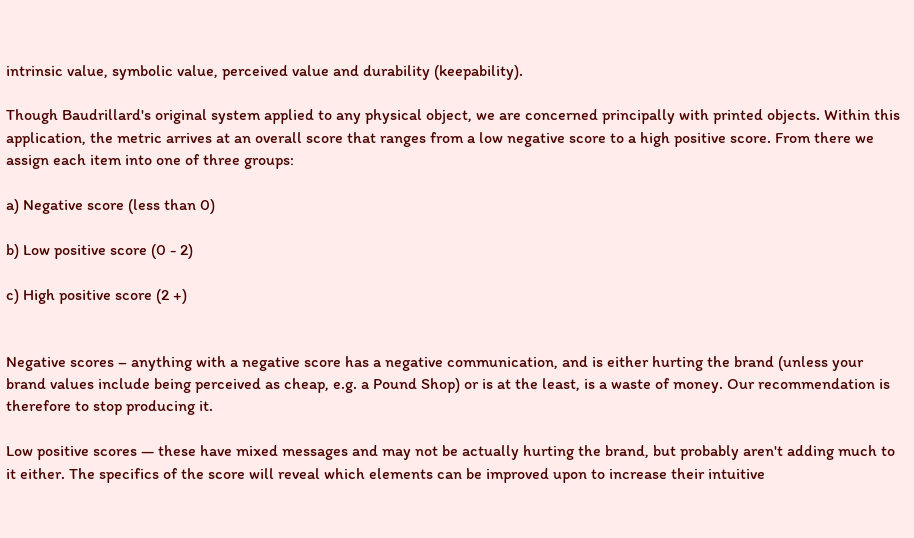intrinsic value, symbolic value, perceived value and durability (keepability).

Though Baudrillard's original system applied to any physical object, we are concerned principally with printed objects. Within this application, the metric arrives at an overall score that ranges from a low negative score to a high positive score. From there we assign each item into one of three groups:

a) Negative score (less than 0)

b) Low positive score (0 - 2)

c) High positive score (2 +)


Negative scores – anything with a negative score has a negative communication, and is either hurting the brand (unless your brand values include being perceived as cheap, e.g. a Pound Shop) or is at the least, is a waste of money. Our recommendation is therefore to stop producing it.

Low positive scores — these have mixed messages and may not be actually hurting the brand, but probably aren't adding much to it either. The specifics of the score will reveal which elements can be improved upon to increase their intuitive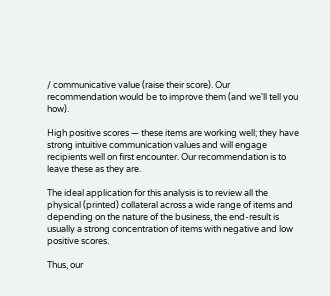/ communicative value (raise their score). Our recommendation would be to improve them (and we'll tell you how).

High positive scores — these items are working well; they have strong intuitive communication values and will engage recipients well on first encounter. Our recommendation is to leave these as they are.

The ideal application for this analysis is to review all the physical (printed) collateral across a wide range of items and depending on the nature of the business, the end-result is usually a strong concentration of items with negative and low positive scores.

Thus, our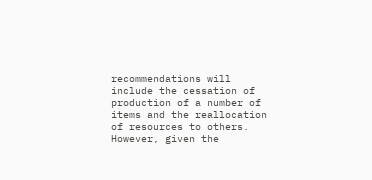recommendations will include the cessation of production of a number of items and the reallocation of resources to others. However, given the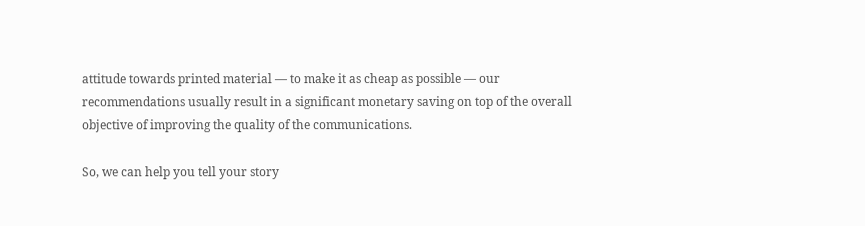attitude towards printed material — to make it as cheap as possible — our recommendations usually result in a significant monetary saving on top of the overall objective of improving the quality of the communications.

So, we can help you tell your story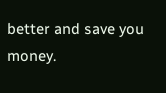better and save you money.